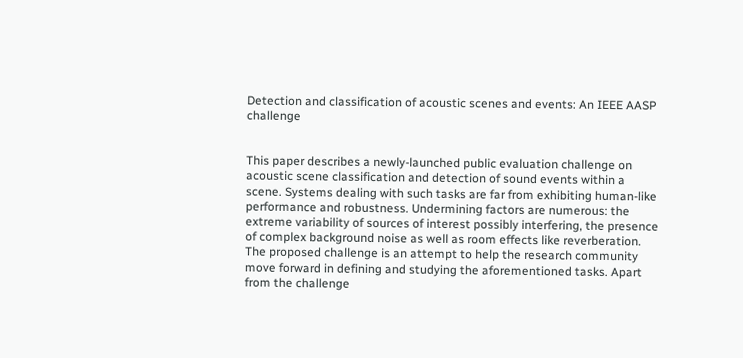Detection and classification of acoustic scenes and events: An IEEE AASP challenge


This paper describes a newly-launched public evaluation challenge on acoustic scene classification and detection of sound events within a scene. Systems dealing with such tasks are far from exhibiting human-like performance and robustness. Undermining factors are numerous: the extreme variability of sources of interest possibly interfering, the presence of complex background noise as well as room effects like reverberation. The proposed challenge is an attempt to help the research community move forward in defining and studying the aforementioned tasks. Apart from the challenge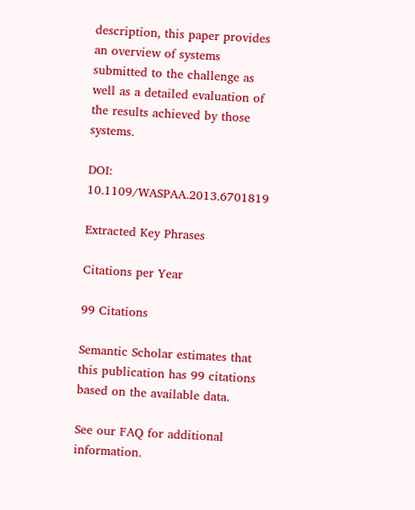description, this paper provides an overview of systems submitted to the challenge as well as a detailed evaluation of the results achieved by those systems.

DOI: 10.1109/WASPAA.2013.6701819

Extracted Key Phrases

Citations per Year

99 Citations

Semantic Scholar estimates that this publication has 99 citations based on the available data.

See our FAQ for additional information.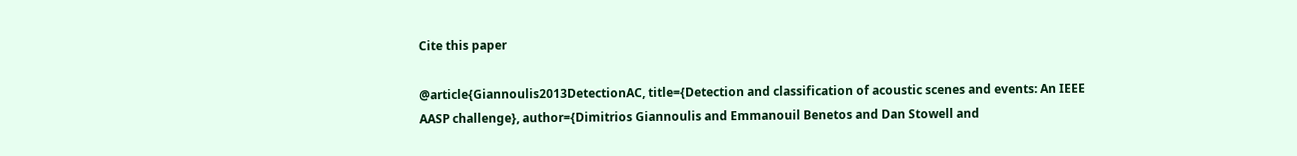Cite this paper

@article{Giannoulis2013DetectionAC, title={Detection and classification of acoustic scenes and events: An IEEE AASP challenge}, author={Dimitrios Giannoulis and Emmanouil Benetos and Dan Stowell and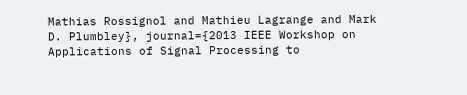Mathias Rossignol and Mathieu Lagrange and Mark D. Plumbley}, journal={2013 IEEE Workshop on Applications of Signal Processing to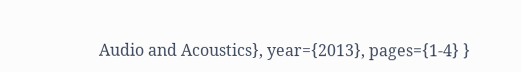Audio and Acoustics}, year={2013}, pages={1-4} }